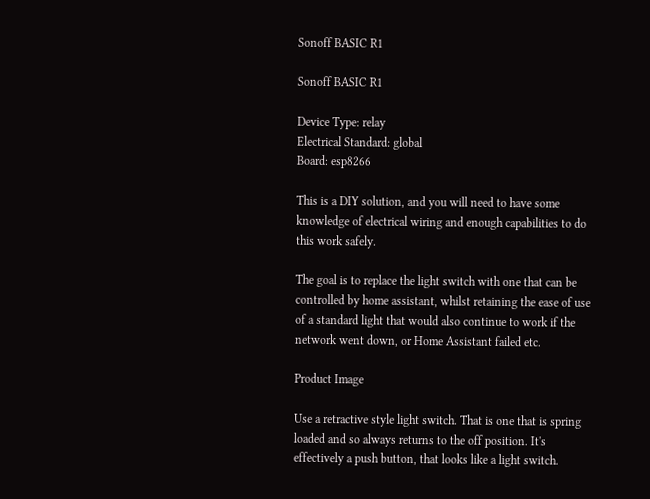Sonoff BASIC R1

Sonoff BASIC R1

Device Type: relay
Electrical Standard: global
Board: esp8266

This is a DIY solution, and you will need to have some knowledge of electrical wiring and enough capabilities to do this work safely.

The goal is to replace the light switch with one that can be controlled by home assistant, whilst retaining the ease of use of a standard light that would also continue to work if the network went down, or Home Assistant failed etc.

Product Image

Use a retractive style light switch. That is one that is spring loaded and so always returns to the off position. It's effectively a push button, that looks like a light switch.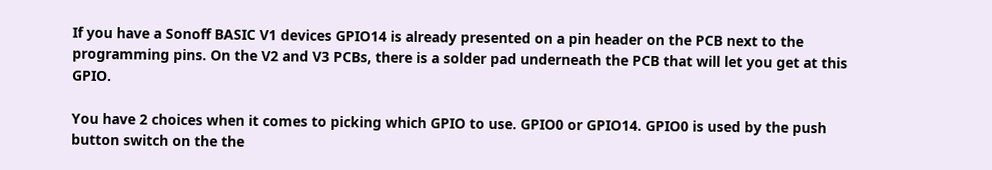If you have a Sonoff BASIC V1 devices GPIO14 is already presented on a pin header on the PCB next to the programming pins. On the V2 and V3 PCBs, there is a solder pad underneath the PCB that will let you get at this GPIO.

You have 2 choices when it comes to picking which GPIO to use. GPIO0 or GPIO14. GPIO0 is used by the push button switch on the the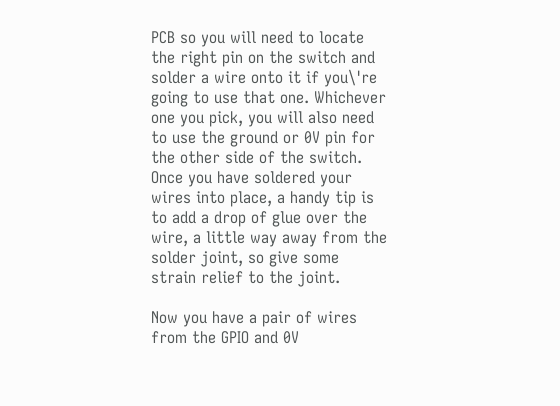PCB so you will need to locate the right pin on the switch and solder a wire onto it if you\'re going to use that one. Whichever one you pick, you will also need to use the ground or 0V pin for the other side of the switch. Once you have soldered your wires into place, a handy tip is to add a drop of glue over the wire, a little way away from the solder joint, so give some strain relief to the joint.

Now you have a pair of wires from the GPIO and 0V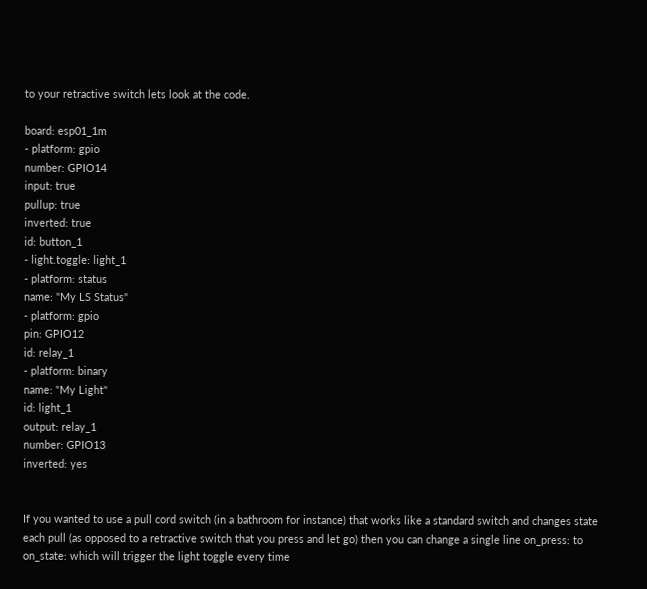to your retractive switch lets look at the code.

board: esp01_1m
- platform: gpio
number: GPIO14
input: true
pullup: true
inverted: true
id: button_1
- light.toggle: light_1
- platform: status
name: "My LS Status"
- platform: gpio
pin: GPIO12
id: relay_1
- platform: binary
name: "My Light"
id: light_1
output: relay_1
number: GPIO13
inverted: yes


If you wanted to use a pull cord switch (in a bathroom for instance) that works like a standard switch and changes state each pull (as opposed to a retractive switch that you press and let go) then you can change a single line on_press: to on_state: which will trigger the light toggle every time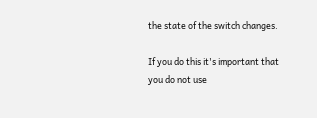the state of the switch changes.

If you do this it's important that you do not use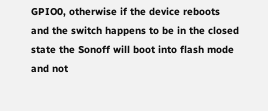GPIO0, otherwise if the device reboots and the switch happens to be in the closed state the Sonoff will boot into flash mode and not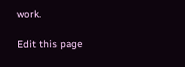work.

Edit this page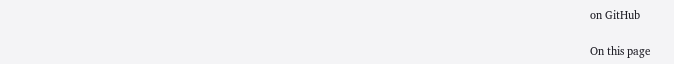on GitHub

On this page